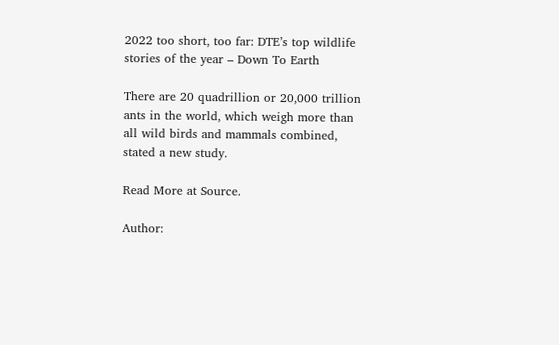2022 too short, too far: DTE’s top wildlife stories of the year – Down To Earth

There are 20 quadrillion or 20,000 trillion ants in the world, which weigh more than all wild birds and mammals combined, stated a new study.

Read More at Source.

Author: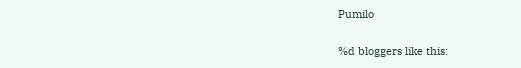Pumilo

%d bloggers like this: